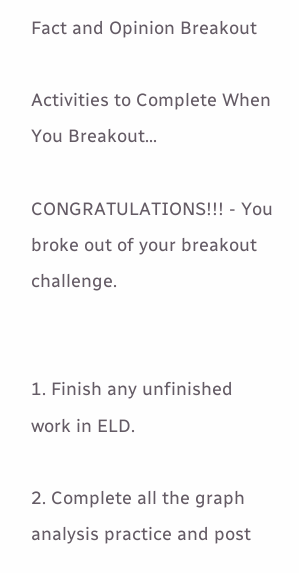Fact and Opinion Breakout

Activities to Complete When You Breakout...

CONGRATULATIONS!!! - You broke out of your breakout challenge.


1. Finish any unfinished work in ELD.

2. Complete all the graph analysis practice and post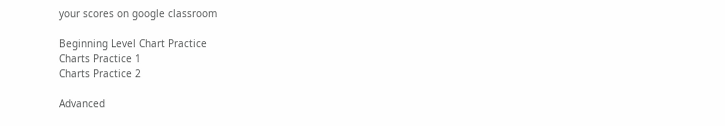your scores on google classroom

Beginning Level Chart Practice
Charts Practice 1
Charts Practice 2

Advanced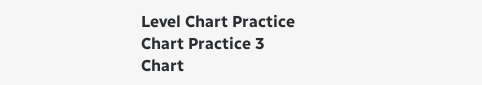Level Chart Practice
Chart Practice 3
Chart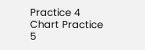Practice 4
Chart Practice 5